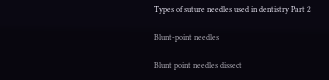Types of suture needles used in dentistry Part 2

Blunt-point needles

Blunt point needles dissect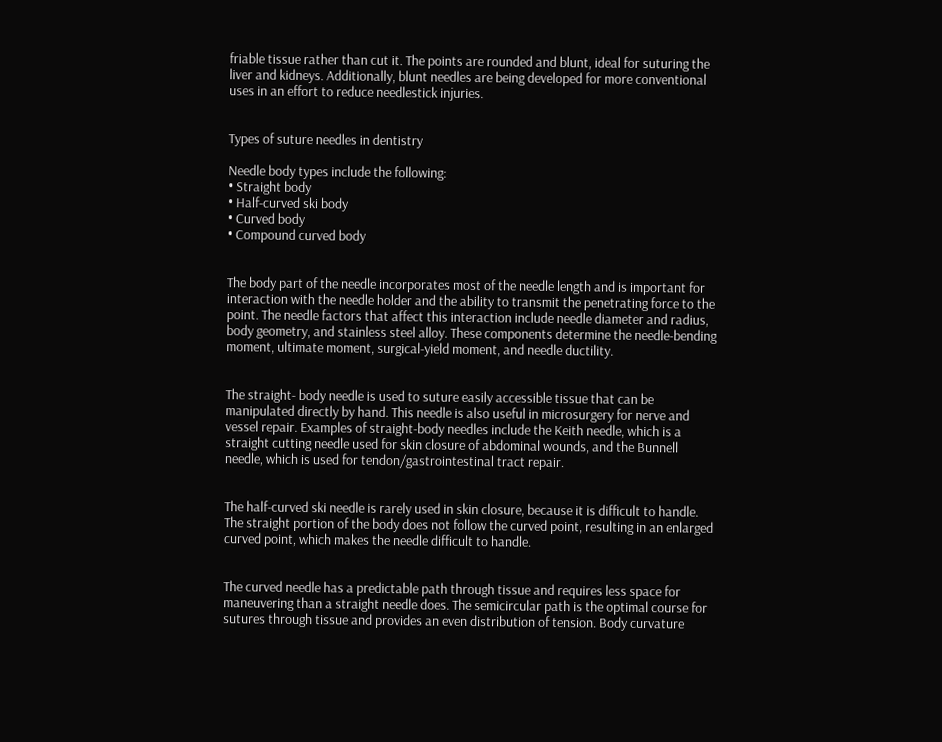friable tissue rather than cut it. The points are rounded and blunt, ideal for suturing the liver and kidneys. Additionally, blunt needles are being developed for more conventional uses in an effort to reduce needlestick injuries.


Types of suture needles in dentistry

Needle body types include the following:
• Straight body
• Half-curved ski body
• Curved body
• Compound curved body


The body part of the needle incorporates most of the needle length and is important for interaction with the needle holder and the ability to transmit the penetrating force to the point. The needle factors that affect this interaction include needle diameter and radius, body geometry, and stainless steel alloy. These components determine the needle-bending moment, ultimate moment, surgical-yield moment, and needle ductility.


The straight- body needle is used to suture easily accessible tissue that can be manipulated directly by hand. This needle is also useful in microsurgery for nerve and vessel repair. Examples of straight-body needles include the Keith needle, which is a straight cutting needle used for skin closure of abdominal wounds, and the Bunnell needle, which is used for tendon/gastrointestinal tract repair.


The half-curved ski needle is rarely used in skin closure, because it is difficult to handle. The straight portion of the body does not follow the curved point, resulting in an enlarged curved point, which makes the needle difficult to handle.


The curved needle has a predictable path through tissue and requires less space for maneuvering than a straight needle does. The semicircular path is the optimal course for sutures through tissue and provides an even distribution of tension. Body curvature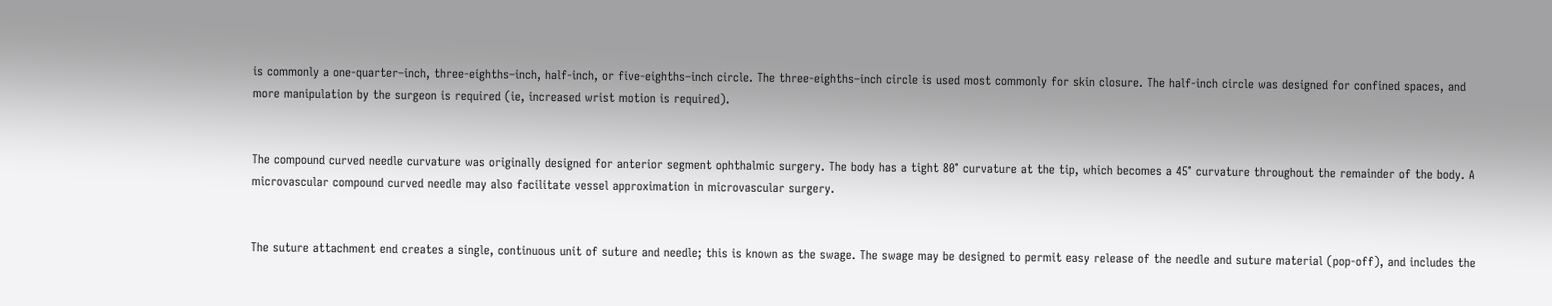is commonly a one-quarter–inch, three-eighths–inch, half-inch, or five-eighths–inch circle. The three-eighths–inch circle is used most commonly for skin closure. The half-inch circle was designed for confined spaces, and more manipulation by the surgeon is required (ie, increased wrist motion is required).


The compound curved needle curvature was originally designed for anterior segment ophthalmic surgery. The body has a tight 80° curvature at the tip, which becomes a 45° curvature throughout the remainder of the body. A microvascular compound curved needle may also facilitate vessel approximation in microvascular surgery.


The suture attachment end creates a single, continuous unit of suture and needle; this is known as the swage. The swage may be designed to permit easy release of the needle and suture material (pop-off), and includes the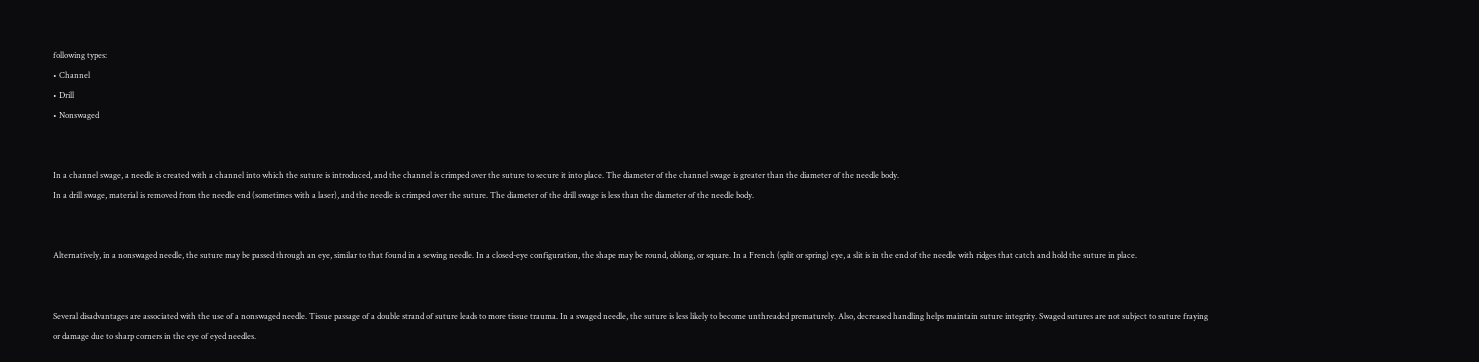following types:
• Channel
• Drill
• Nonswaged


In a channel swage, a needle is created with a channel into which the suture is introduced, and the channel is crimped over the suture to secure it into place. The diameter of the channel swage is greater than the diameter of the needle body.
In a drill swage, material is removed from the needle end (sometimes with a laser), and the needle is crimped over the suture. The diameter of the drill swage is less than the diameter of the needle body.


Alternatively, in a nonswaged needle, the suture may be passed through an eye, similar to that found in a sewing needle. In a closed-eye configuration, the shape may be round, oblong, or square. In a French (split or spring) eye, a slit is in the end of the needle with ridges that catch and hold the suture in place.


Several disadvantages are associated with the use of a nonswaged needle. Tissue passage of a double strand of suture leads to more tissue trauma. In a swaged needle, the suture is less likely to become unthreaded prematurely. Also, decreased handling helps maintain suture integrity. Swaged sutures are not subject to suture fraying or damage due to sharp corners in the eye of eyed needles.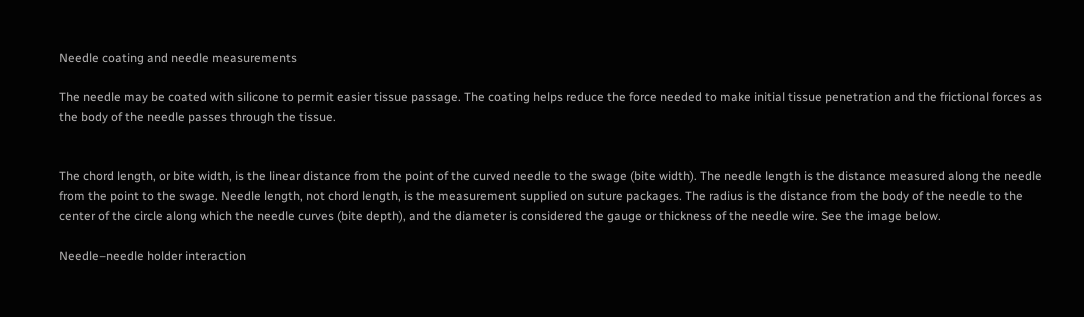Needle coating and needle measurements

The needle may be coated with silicone to permit easier tissue passage. The coating helps reduce the force needed to make initial tissue penetration and the frictional forces as the body of the needle passes through the tissue.


The chord length, or bite width, is the linear distance from the point of the curved needle to the swage (bite width). The needle length is the distance measured along the needle from the point to the swage. Needle length, not chord length, is the measurement supplied on suture packages. The radius is the distance from the body of the needle to the center of the circle along which the needle curves (bite depth), and the diameter is considered the gauge or thickness of the needle wire. See the image below.

Needle–needle holder interaction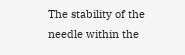The stability of the needle within the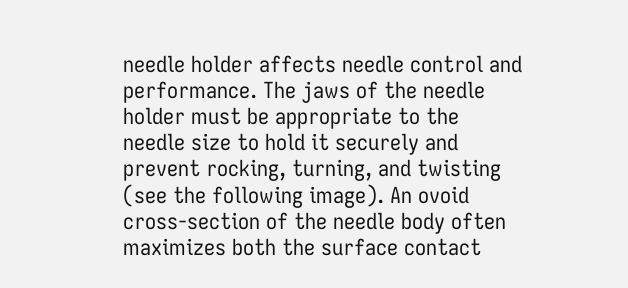needle holder affects needle control and performance. The jaws of the needle holder must be appropriate to the needle size to hold it securely and prevent rocking, turning, and twisting (see the following image). An ovoid cross-section of the needle body often maximizes both the surface contact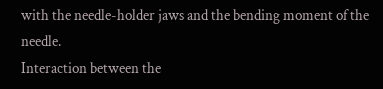with the needle-holder jaws and the bending moment of the needle.
Interaction between the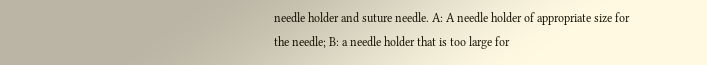needle holder and suture needle. A: A needle holder of appropriate size for the needle; B: a needle holder that is too large for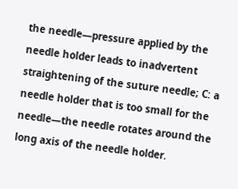the needle—pressure applied by the needle holder leads to inadvertent straightening of the suture needle; C: a needle holder that is too small for the needle—the needle rotates around the long axis of the needle holder.